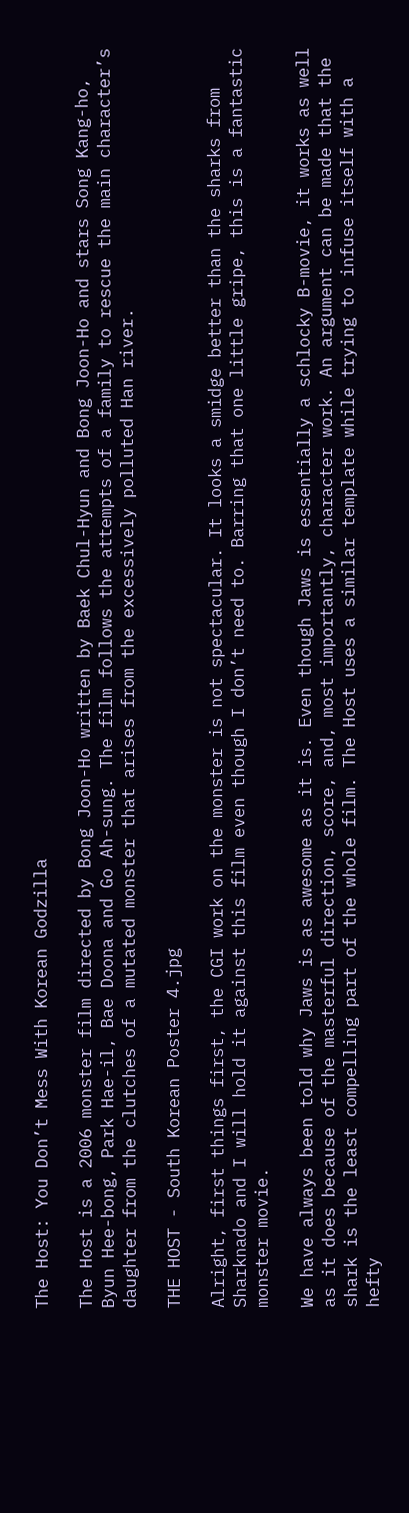The Host: You Don’t Mess With Korean Godzilla

The Host is a 2006 monster film directed by Bong Joon-Ho written by Baek Chul-Hyun and Bong Joon-Ho and stars Song Kang-ho, Byun Hee-bong, Park Hae-il, Bae Doona and Go Ah-sung. The film follows the attempts of a family to rescue the main character’s daughter from the clutches of a mutated monster that arises from the excessively polluted Han river.

THE HOST - South Korean Poster 4.jpg

Alright, first things first, the CGI work on the monster is not spectacular. It looks a smidge better than the sharks from Sharknado and I will hold it against this film even though I don’t need to. Barring that one little gripe, this is a fantastic monster movie.

We have always been told why Jaws is as awesome as it is. Even though Jaws is essentially a schlocky B-movie, it works as well as it does because of the masterful direction, score, and, most importantly, character work. An argument can be made that the shark is the least compelling part of the whole film. The Host uses a similar template while trying to infuse itself with a hefty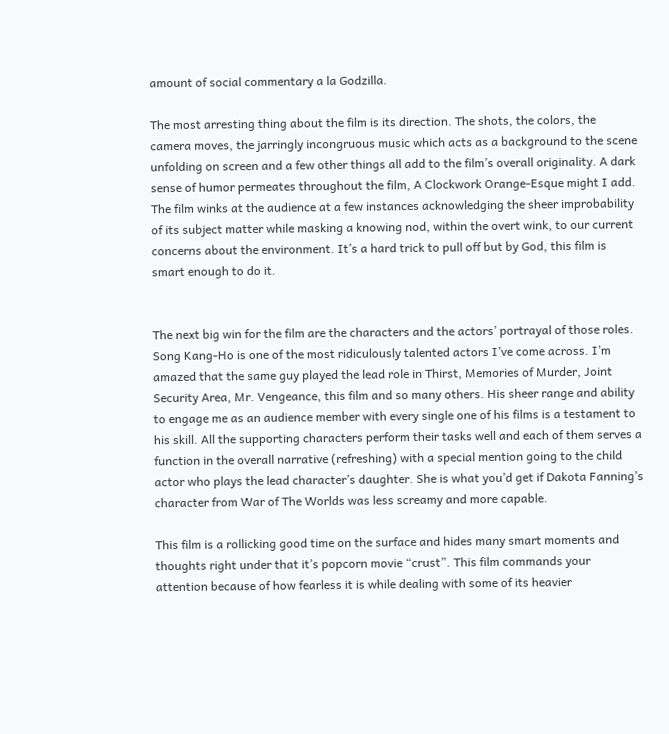amount of social commentary a la Godzilla.

The most arresting thing about the film is its direction. The shots, the colors, the camera moves, the jarringly incongruous music which acts as a background to the scene unfolding on screen and a few other things all add to the film’s overall originality. A dark sense of humor permeates throughout the film, A Clockwork Orange-Esque might I add. The film winks at the audience at a few instances acknowledging the sheer improbability of its subject matter while masking a knowing nod, within the overt wink, to our current concerns about the environment. It’s a hard trick to pull off but by God, this film is smart enough to do it.


The next big win for the film are the characters and the actors’ portrayal of those roles. Song Kang-Ho is one of the most ridiculously talented actors I’ve come across. I’m amazed that the same guy played the lead role in Thirst, Memories of Murder, Joint Security Area, Mr. Vengeance, this film and so many others. His sheer range and ability to engage me as an audience member with every single one of his films is a testament to his skill. All the supporting characters perform their tasks well and each of them serves a function in the overall narrative (refreshing) with a special mention going to the child actor who plays the lead character’s daughter. She is what you’d get if Dakota Fanning’s character from War of The Worlds was less screamy and more capable.

This film is a rollicking good time on the surface and hides many smart moments and thoughts right under that it’s popcorn movie “crust”. This film commands your attention because of how fearless it is while dealing with some of its heavier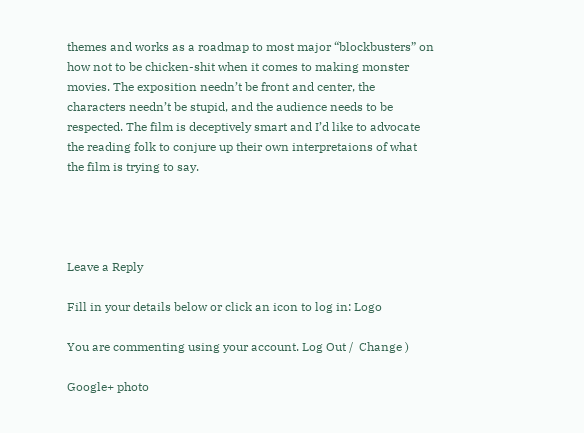themes and works as a roadmap to most major “blockbusters” on how not to be chicken-shit when it comes to making monster movies. The exposition needn’t be front and center, the characters needn’t be stupid, and the audience needs to be respected. The film is deceptively smart and I’d like to advocate the reading folk to conjure up their own interpretaions of what the film is trying to say.




Leave a Reply

Fill in your details below or click an icon to log in: Logo

You are commenting using your account. Log Out /  Change )

Google+ photo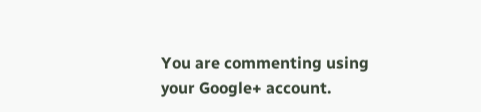You are commenting using your Google+ account.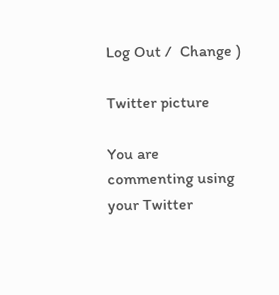Log Out /  Change )

Twitter picture

You are commenting using your Twitter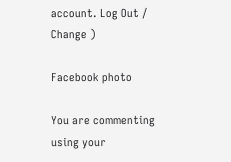account. Log Out /  Change )

Facebook photo

You are commenting using your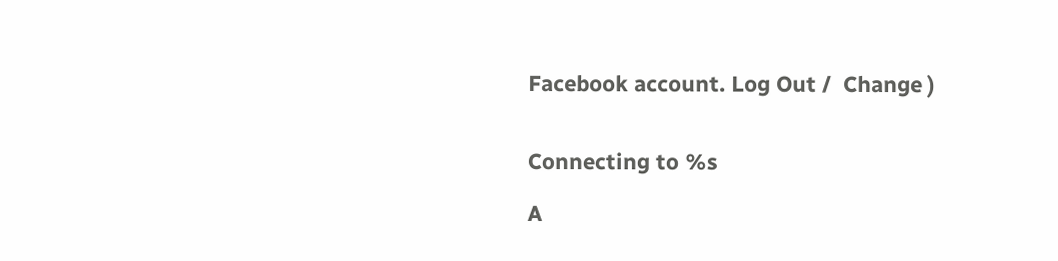Facebook account. Log Out /  Change )


Connecting to %s

A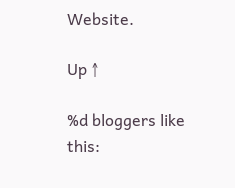Website.

Up ↑

%d bloggers like this: